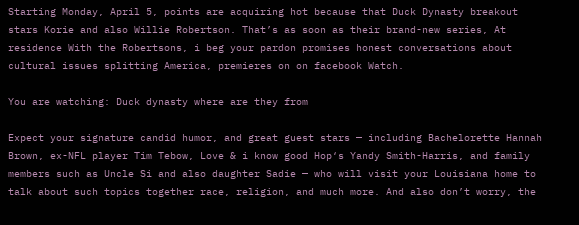Starting Monday, April 5, points are acquiring hot because that Duck Dynasty breakout stars Korie and also Willie Robertson. That’s as soon as their brand-new series, At residence With the Robertsons, i beg your pardon promises honest conversations about cultural issues splitting America, premieres on on facebook Watch.

You are watching: Duck dynasty where are they from

Expect your signature candid humor, and great guest stars — including Bachelorette Hannah Brown, ex-NFL player Tim Tebow, Love & i know good Hop‘s Yandy Smith-Harris, and family members such as Uncle Si and also daughter Sadie — who will visit your Louisiana home to talk about such topics together race, religion, and much more. And also don’t worry, the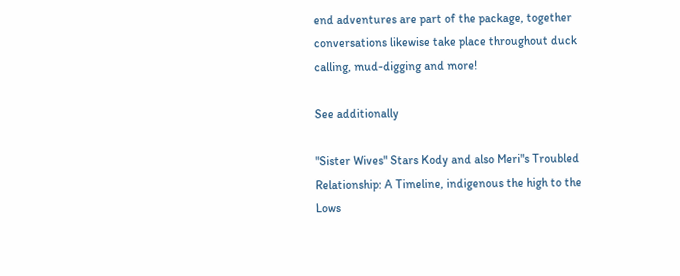end adventures are part of the package, together conversations likewise take place throughout duck calling, mud-digging and more!

See additionally

"Sister Wives" Stars Kody and also Meri"s Troubled Relationship: A Timeline, indigenous the high to the Lows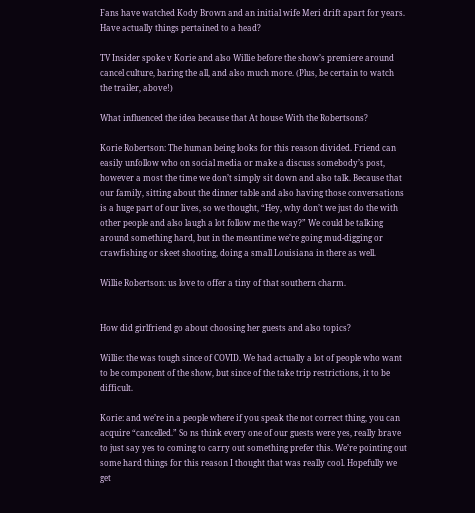Fans have watched Kody Brown and an initial wife Meri drift apart for years. Have actually things pertained to a head?

TV Insider spoke v Korie and also Willie before the show’s premiere around cancel culture, baring the all, and also much more. (Plus, be certain to watch the trailer, above!)

What influenced the idea because that At house With the Robertsons?

Korie Robertson: The human being looks for this reason divided. Friend can easily unfollow who on social media or make a discuss somebody’s post, however a most the time we don’t simply sit down and also talk. Because that our family, sitting about the dinner table and also having those conversations is a huge part of our lives, so we thought, “Hey, why don’t we just do the with other people and also laugh a lot follow me the way?” We could be talking around something hard, but in the meantime we’re going mud-digging or crawfishing or skeet shooting, doing a small Louisiana in there as well.

Willie Robertson: us love to offer a tiny of that southern charm.


How did girlfriend go about choosing her guests and also topics?

Willie: the was tough since of COVID. We had actually a lot of people who want to be component of the show, but since of the take trip restrictions, it to be difficult.

Korie: and we’re in a people where if you speak the not correct thing, you can acquire “cancelled.” So ns think every one of our guests were yes, really brave to just say yes to coming to carry out something prefer this. We’re pointing out some hard things for this reason I thought that was really cool. Hopefully we get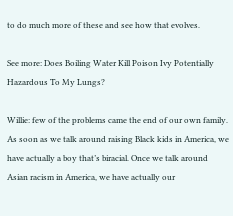to do much more of these and see how that evolves.

See more: Does Boiling Water Kill Poison Ivy Potentially Hazardous To My Lungs?

Willie: few of the problems came the end of our own family. As soon as we talk around raising Black kids in America, we have actually a boy that’s biracial. Once we talk around Asian racism in America, we have actually our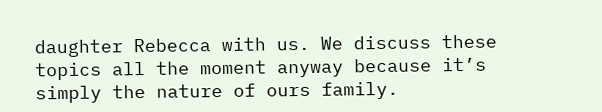daughter Rebecca with us. We discuss these topics all the moment anyway because it’s simply the nature of ours family.